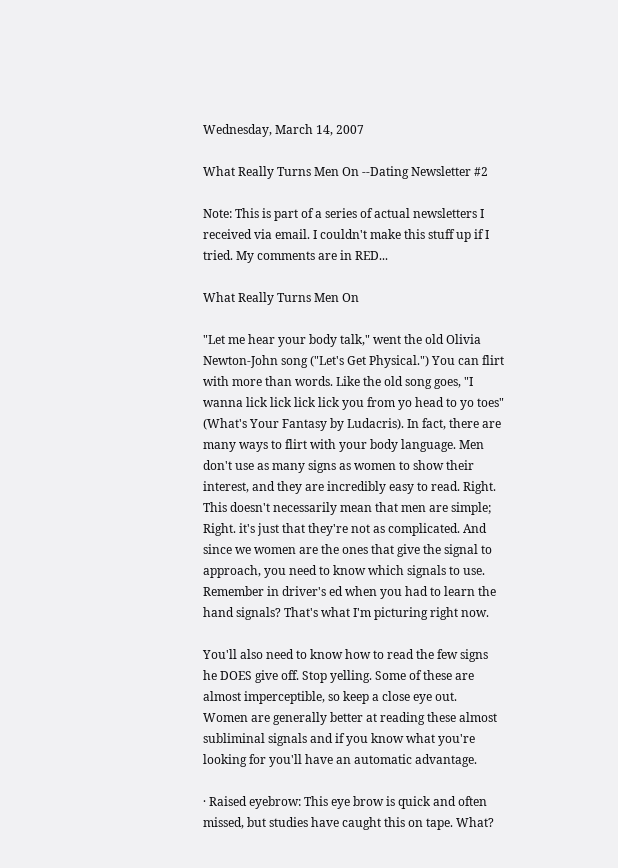Wednesday, March 14, 2007

What Really Turns Men On --Dating Newsletter #2

Note: This is part of a series of actual newsletters I received via email. I couldn't make this stuff up if I tried. My comments are in RED...

What Really Turns Men On

"Let me hear your body talk," went the old Olivia Newton-John song ("Let's Get Physical.") You can flirt with more than words. Like the old song goes, "I wanna lick lick lick lick you from yo head to yo toes" (What's Your Fantasy by Ludacris). In fact, there are many ways to flirt with your body language. Men don't use as many signs as women to show their interest, and they are incredibly easy to read. Right. This doesn't necessarily mean that men are simple; Right. it's just that they're not as complicated. And since we women are the ones that give the signal to approach, you need to know which signals to use. Remember in driver's ed when you had to learn the hand signals? That's what I'm picturing right now.

You'll also need to know how to read the few signs he DOES give off. Stop yelling. Some of these are almost imperceptible, so keep a close eye out. Women are generally better at reading these almost subliminal signals and if you know what you're looking for you'll have an automatic advantage.

· Raised eyebrow: This eye brow is quick and often missed, but studies have caught this on tape. What?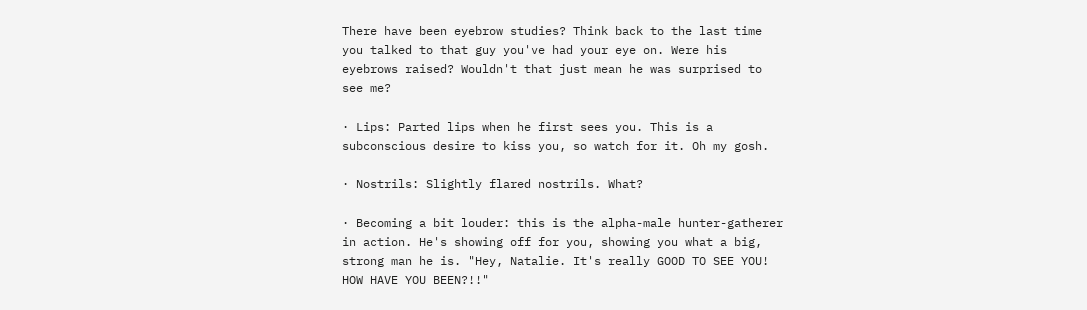There have been eyebrow studies? Think back to the last time you talked to that guy you've had your eye on. Were his eyebrows raised? Wouldn't that just mean he was surprised to see me?

· Lips: Parted lips when he first sees you. This is a subconscious desire to kiss you, so watch for it. Oh my gosh.

· Nostrils: Slightly flared nostrils. What?

· Becoming a bit louder: this is the alpha-male hunter-gatherer in action. He's showing off for you, showing you what a big, strong man he is. "Hey, Natalie. It's really GOOD TO SEE YOU! HOW HAVE YOU BEEN?!!"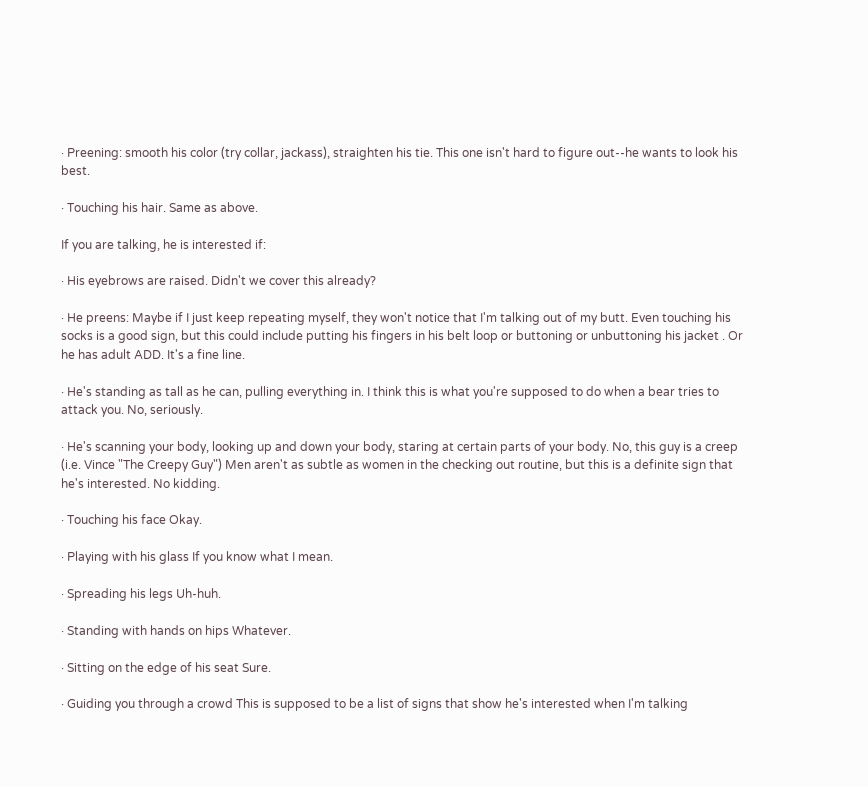· Preening: smooth his color (try collar, jackass), straighten his tie. This one isn't hard to figure out--he wants to look his best.

· Touching his hair. Same as above.

If you are talking, he is interested if:

· His eyebrows are raised. Didn't we cover this already?

· He preens: Maybe if I just keep repeating myself, they won't notice that I'm talking out of my butt. Even touching his socks is a good sign, but this could include putting his fingers in his belt loop or buttoning or unbuttoning his jacket . Or he has adult ADD. It's a fine line.

· He's standing as tall as he can, pulling everything in. I think this is what you're supposed to do when a bear tries to attack you. No, seriously.

· He's scanning your body, looking up and down your body, staring at certain parts of your body. No, this guy is a creep (i.e. Vince "The Creepy Guy") Men aren't as subtle as women in the checking out routine, but this is a definite sign that he's interested. No kidding.

· Touching his face Okay.

· Playing with his glass If you know what I mean.

· Spreading his legs Uh-huh.

· Standing with hands on hips Whatever.

· Sitting on the edge of his seat Sure.

· Guiding you through a crowd This is supposed to be a list of signs that show he's interested when I'm talking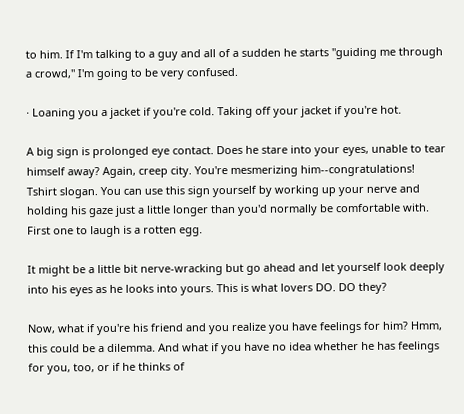to him. If I'm talking to a guy and all of a sudden he starts "guiding me through a crowd," I'm going to be very confused.

· Loaning you a jacket if you're cold. Taking off your jacket if you're hot.

A big sign is prolonged eye contact. Does he stare into your eyes, unable to tear himself away? Again, creep city. You're mesmerizing him--congratulations! Tshirt slogan. You can use this sign yourself by working up your nerve and holding his gaze just a little longer than you'd normally be comfortable with. First one to laugh is a rotten egg.

It might be a little bit nerve-wracking but go ahead and let yourself look deeply into his eyes as he looks into yours. This is what lovers DO. DO they?

Now, what if you're his friend and you realize you have feelings for him? Hmm, this could be a dilemma. And what if you have no idea whether he has feelings for you, too, or if he thinks of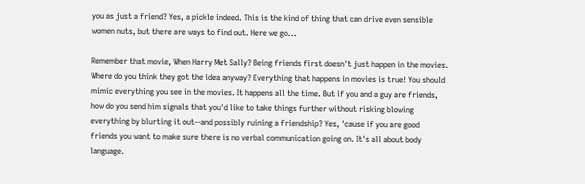you as just a friend? Yes, a pickle indeed. This is the kind of thing that can drive even sensible women nuts, but there are ways to find out. Here we go...

Remember that movie, When Harry Met Sally? Being friends first doesn't just happen in the movies. Where do you think they got the idea anyway? Everything that happens in movies is true! You should mimic everything you see in the movies. It happens all the time. But if you and a guy are friends, how do you send him signals that you'd like to take things further without risking blowing everything by blurting it out--and possibly ruining a friendship? Yes, 'cause if you are good friends you want to make sure there is no verbal communication going on. It's all about body language.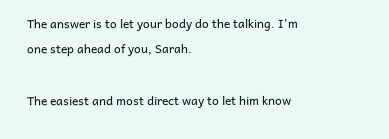The answer is to let your body do the talking. I'm one step ahead of you, Sarah.

The easiest and most direct way to let him know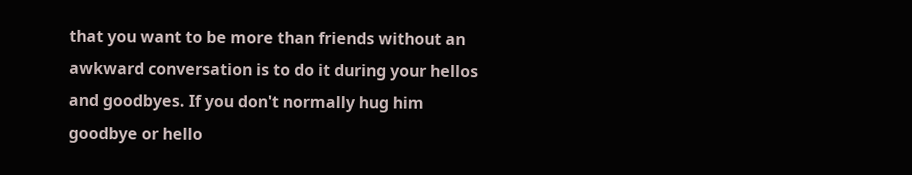that you want to be more than friends without an awkward conversation is to do it during your hellos and goodbyes. If you don't normally hug him goodbye or hello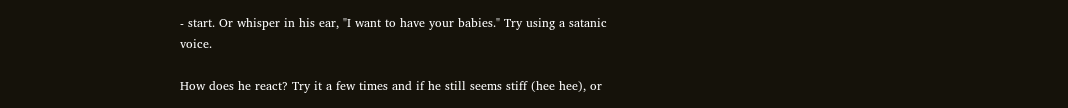- start. Or whisper in his ear, "I want to have your babies." Try using a satanic voice.

How does he react? Try it a few times and if he still seems stiff (hee hee), or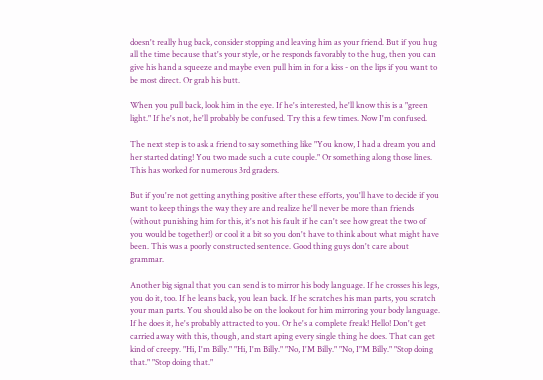doesn't really hug back, consider stopping and leaving him as your friend. But if you hug all the time because that's your style, or he responds favorably to the hug, then you can give his hand a squeeze and maybe even pull him in for a kiss - on the lips if you want to be most direct. Or grab his butt.

When you pull back, look him in the eye. If he's interested, he'll know this is a "green light." If he's not, he'll probably be confused. Try this a few times. Now I'm confused.

The next step is to ask a friend to say something like "You know, I had a dream you and her started dating! You two made such a cute couple." Or something along those lines. This has worked for numerous 3rd graders.

But if you're not getting anything positive after these efforts, you'll have to decide if you want to keep things the way they are and realize he'll never be more than friends (without punishing him for this, it's not his fault if he can't see how great the two of you would be together!) or cool it a bit so you don't have to think about what might have been. This was a poorly constructed sentence. Good thing guys don't care about grammar.

Another big signal that you can send is to mirror his body language. If he crosses his legs, you do it, too. If he leans back, you lean back. If he scratches his man parts, you scratch your man parts. You should also be on the lookout for him mirroring your body language. If he does it, he's probably attracted to you. Or he's a complete freak! Hello! Don't get carried away with this, though, and start aping every single thing he does. That can get kind of creepy. "Hi, I'm Billy." "Hi, I'm Billy." "No, I'M Billy." "No, I"M Billy." "Stop doing that." "Stop doing that."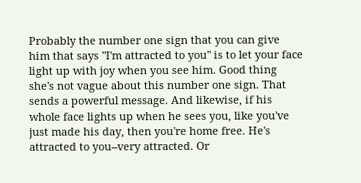Probably the number one sign that you can give him that says "I'm attracted to you" is to let your face light up with joy when you see him. Good thing she's not vague about this number one sign. That sends a powerful message. And likewise, if his whole face lights up when he sees you, like you've just made his day, then you're home free. He's attracted to you--very attracted. Or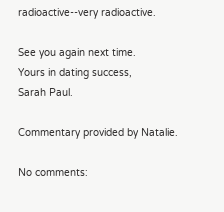radioactive--very radioactive.

See you again next time.
Yours in dating success,
Sarah Paul.

Commentary provided by Natalie.

No comments: